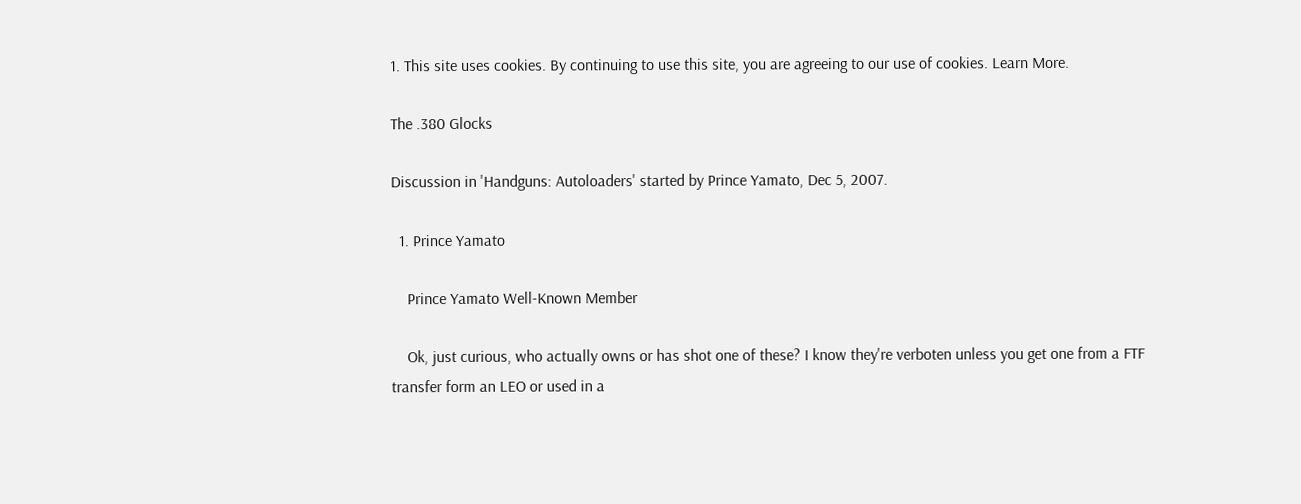1. This site uses cookies. By continuing to use this site, you are agreeing to our use of cookies. Learn More.

The .380 Glocks

Discussion in 'Handguns: Autoloaders' started by Prince Yamato, Dec 5, 2007.

  1. Prince Yamato

    Prince Yamato Well-Known Member

    Ok, just curious, who actually owns or has shot one of these? I know they're verboten unless you get one from a FTF transfer form an LEO or used in a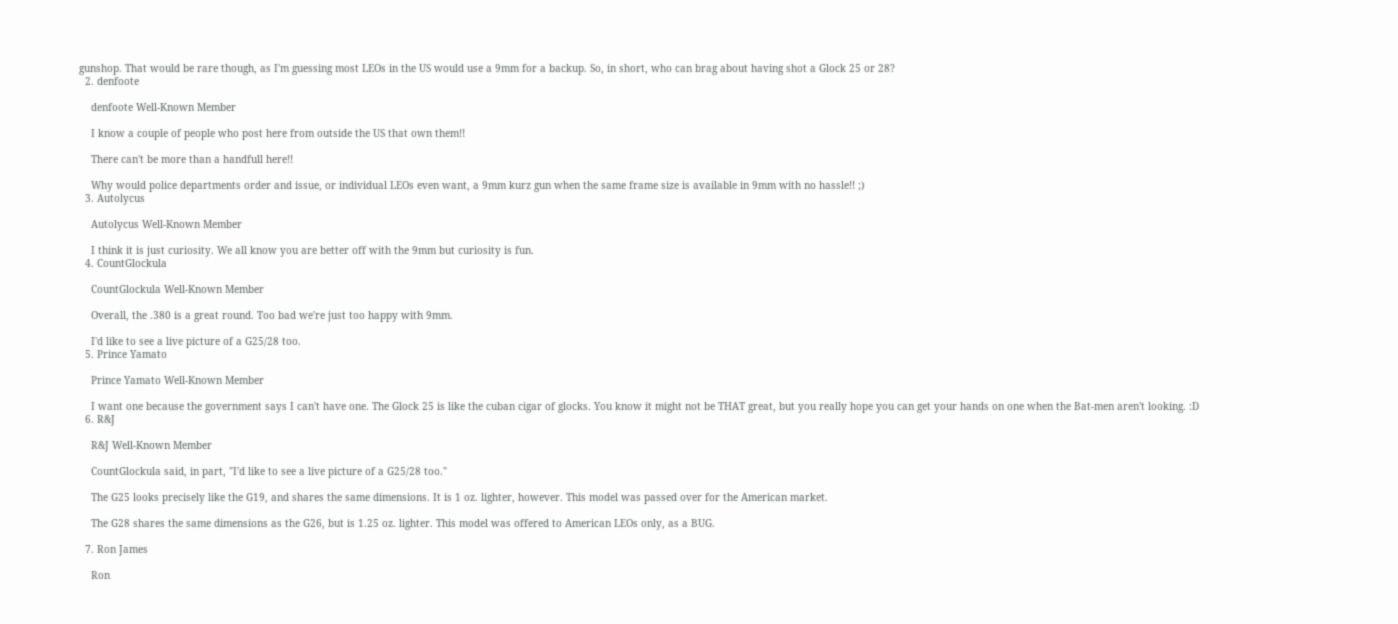gunshop. That would be rare though, as I'm guessing most LEOs in the US would use a 9mm for a backup. So, in short, who can brag about having shot a Glock 25 or 28?
  2. denfoote

    denfoote Well-Known Member

    I know a couple of people who post here from outside the US that own them!!

    There can't be more than a handfull here!!

    Why would police departments order and issue, or individual LEOs even want, a 9mm kurz gun when the same frame size is available in 9mm with no hassle!! ;)
  3. Autolycus

    Autolycus Well-Known Member

    I think it is just curiosity. We all know you are better off with the 9mm but curiosity is fun.
  4. CountGlockula

    CountGlockula Well-Known Member

    Overall, the .380 is a great round. Too bad we're just too happy with 9mm.

    I'd like to see a live picture of a G25/28 too.
  5. Prince Yamato

    Prince Yamato Well-Known Member

    I want one because the government says I can't have one. The Glock 25 is like the cuban cigar of glocks. You know it might not be THAT great, but you really hope you can get your hands on one when the Bat-men aren't looking. :D
  6. R&J

    R&J Well-Known Member

    CountGlockula said, in part, "I'd like to see a live picture of a G25/28 too."

    The G25 looks precisely like the G19, and shares the same dimensions. It is 1 oz. lighter, however. This model was passed over for the American market.

    The G28 shares the same dimensions as the G26, but is 1.25 oz. lighter. This model was offered to American LEOs only, as a BUG.

  7. Ron James

    Ron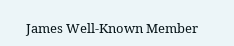James Well-Known Member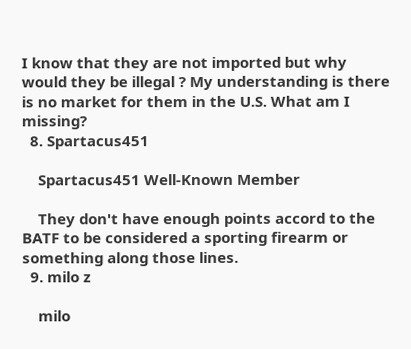I know that they are not imported but why would they be illegal ? My understanding is there is no market for them in the U.S. What am I missing?
  8. Spartacus451

    Spartacus451 Well-Known Member

    They don't have enough points accord to the BATF to be considered a sporting firearm or something along those lines.
  9. milo z

    milo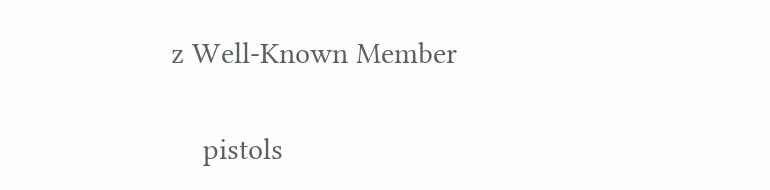z Well-Known Member

    pistols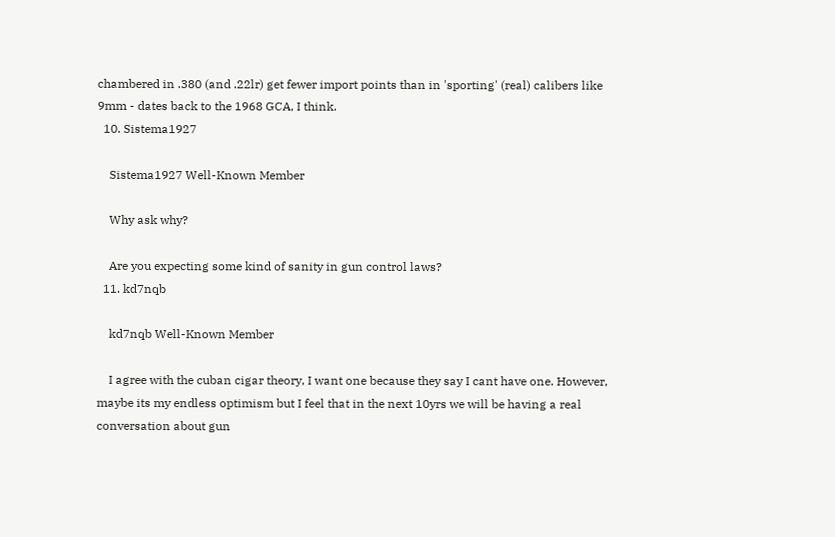chambered in .380 (and .22lr) get fewer import points than in 'sporting' (real) calibers like 9mm - dates back to the 1968 GCA, I think.
  10. Sistema1927

    Sistema1927 Well-Known Member

    Why ask why?

    Are you expecting some kind of sanity in gun control laws?
  11. kd7nqb

    kd7nqb Well-Known Member

    I agree with the cuban cigar theory, I want one because they say I cant have one. However, maybe its my endless optimism but I feel that in the next 10yrs we will be having a real conversation about gun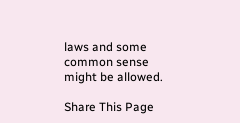laws and some common sense might be allowed.

Share This Page